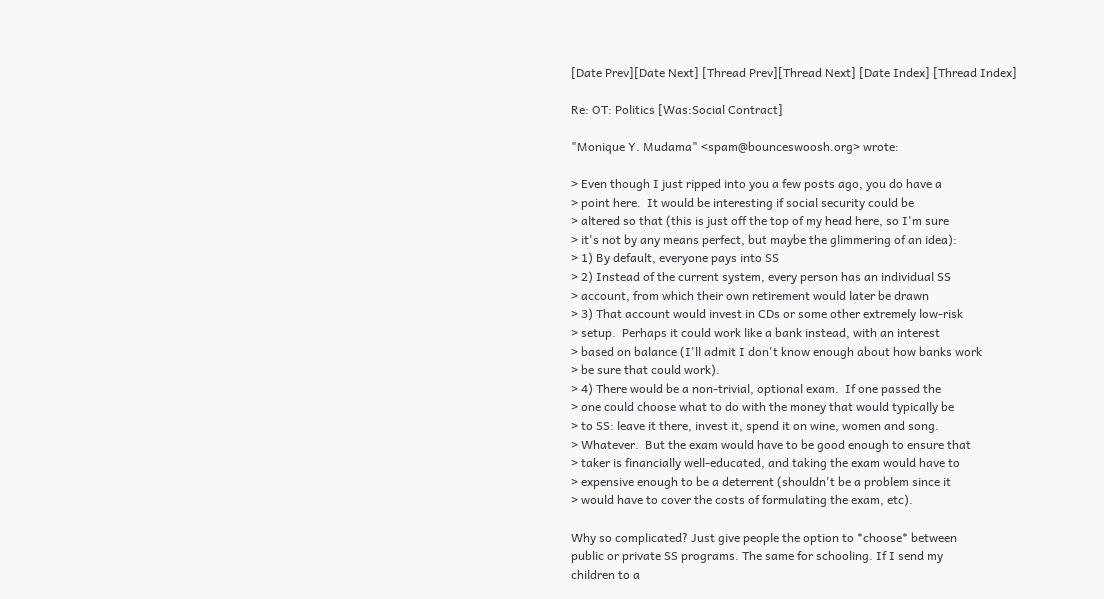[Date Prev][Date Next] [Thread Prev][Thread Next] [Date Index] [Thread Index]

Re: OT: Politics [Was:Social Contract]

"Monique Y. Mudama" <spam@bounceswoosh.org> wrote:

> Even though I just ripped into you a few posts ago, you do have a
> point here.  It would be interesting if social security could be
> altered so that (this is just off the top of my head here, so I'm sure
> it's not by any means perfect, but maybe the glimmering of an idea):
> 1) By default, everyone pays into SS
> 2) Instead of the current system, every person has an individual SS
> account, from which their own retirement would later be drawn
> 3) That account would invest in CDs or some other extremely low-risk
> setup.  Perhaps it could work like a bank instead, with an interest
> based on balance (I'll admit I don't know enough about how banks work
> be sure that could work).
> 4) There would be a non-trivial, optional exam.  If one passed the
> one could choose what to do with the money that would typically be
> to SS: leave it there, invest it, spend it on wine, women and song.
> Whatever.  But the exam would have to be good enough to ensure that
> taker is financially well-educated, and taking the exam would have to
> expensive enough to be a deterrent (shouldn't be a problem since it
> would have to cover the costs of formulating the exam, etc).

Why so complicated? Just give people the option to *choose* between
public or private SS programs. The same for schooling. If I send my
children to a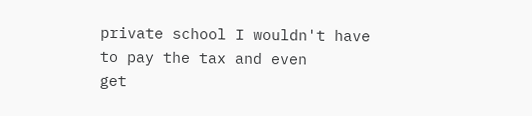private school I wouldn't have to pay the tax and even
get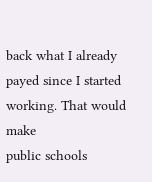back what I already payed since I started working. That would make
public schools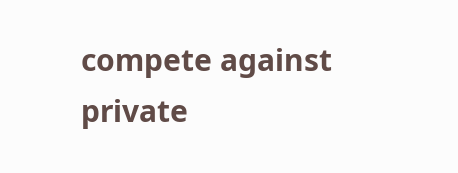compete against private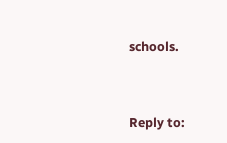schools.


Reply to: